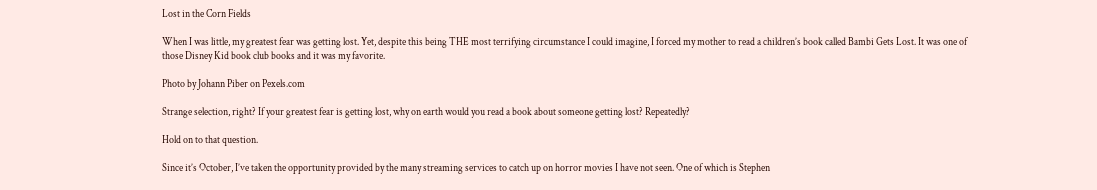Lost in the Corn Fields

When I was little, my greatest fear was getting lost. Yet, despite this being THE most terrifying circumstance I could imagine, I forced my mother to read a children’s book called Bambi Gets Lost. It was one of those Disney Kid book club books and it was my favorite.

Photo by Johann Piber on Pexels.com

Strange selection, right? If your greatest fear is getting lost, why on earth would you read a book about someone getting lost? Repeatedly?

Hold on to that question.

Since it’s October, I’ve taken the opportunity provided by the many streaming services to catch up on horror movies I have not seen. One of which is Stephen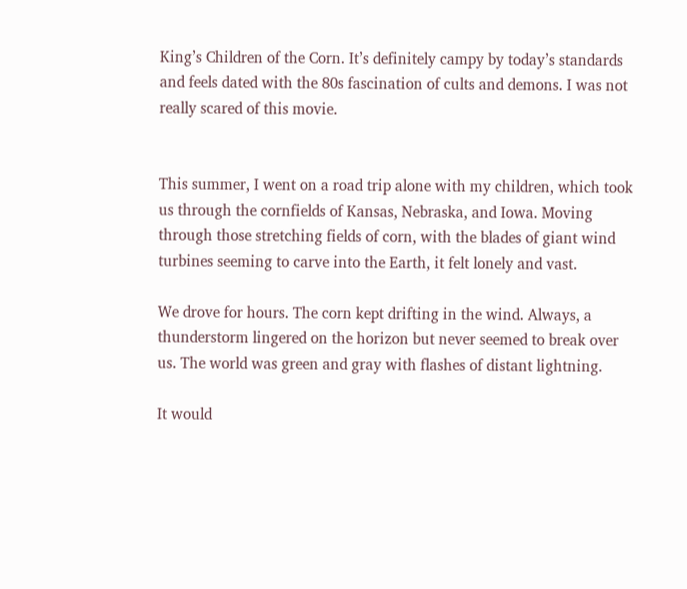King’s Children of the Corn. It’s definitely campy by today’s standards and feels dated with the 80s fascination of cults and demons. I was not really scared of this movie.


This summer, I went on a road trip alone with my children, which took us through the cornfields of Kansas, Nebraska, and Iowa. Moving through those stretching fields of corn, with the blades of giant wind turbines seeming to carve into the Earth, it felt lonely and vast.

We drove for hours. The corn kept drifting in the wind. Always, a thunderstorm lingered on the horizon but never seemed to break over us. The world was green and gray with flashes of distant lightning.

It would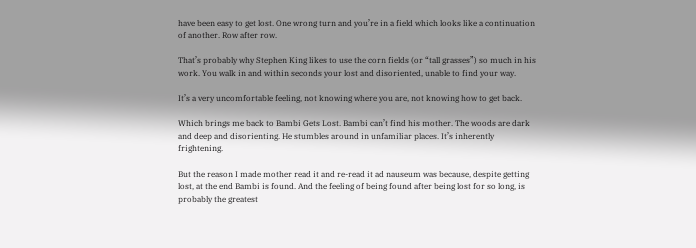have been easy to get lost. One wrong turn and you’re in a field which looks like a continuation of another. Row after row.

That’s probably why Stephen King likes to use the corn fields (or “tall grasses”) so much in his work. You walk in and within seconds your lost and disoriented, unable to find your way.

It’s a very uncomfortable feeling, not knowing where you are, not knowing how to get back.

Which brings me back to Bambi Gets Lost. Bambi can’t find his mother. The woods are dark and deep and disorienting. He stumbles around in unfamiliar places. It’s inherently frightening.

But the reason I made mother read it and re-read it ad nauseum was because, despite getting lost, at the end Bambi is found. And the feeling of being found after being lost for so long, is probably the greatest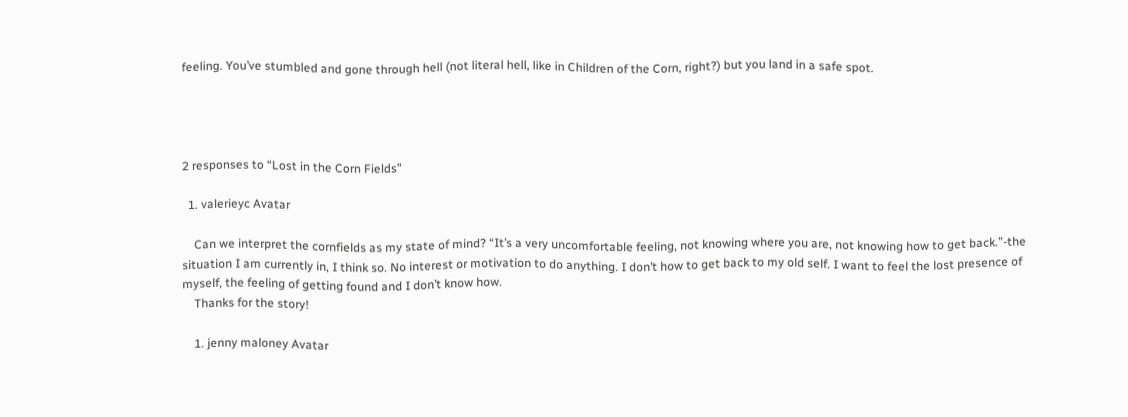feeling. You’ve stumbled and gone through hell (not literal hell, like in Children of the Corn, right?) but you land in a safe spot.




2 responses to “Lost in the Corn Fields”

  1. valerieyc Avatar

    Can we interpret the cornfields as my state of mind? “It’s a very uncomfortable feeling, not knowing where you are, not knowing how to get back.”-the situation I am currently in, I think so. No interest or motivation to do anything. I don’t how to get back to my old self. I want to feel the lost presence of myself, the feeling of getting found and I don’t know how.
    Thanks for the story!

    1. jenny maloney Avatar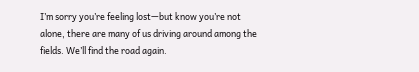I’m sorry you’re feeling lost—but know you’re not alone, there are many of us driving around among the fields. We’ll find the road again.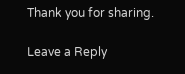Thank you for sharing.

Leave a Reply